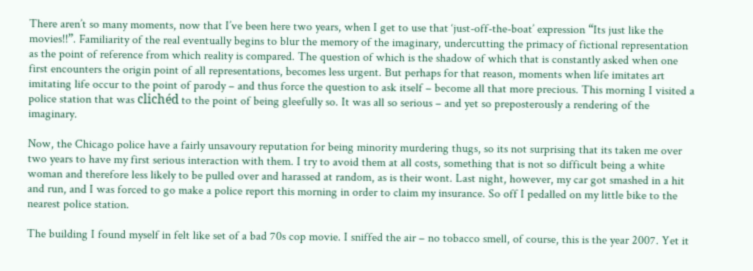There aren’t so many moments, now that I’ve been here two years, when I get to use that ‘just-off-the-boat’ expression “Its just like the movies!!”. Familiarity of the real eventually begins to blur the memory of the imaginary, undercutting the primacy of fictional representation as the point of reference from which reality is compared. The question of which is the shadow of which that is constantly asked when one first encounters the origin point of all representations, becomes less urgent. But perhaps for that reason, moments when life imitates art imitating life occur to the point of parody – and thus force the question to ask itself – become all that more precious. This morning I visited a police station that was clichéd to the point of being gleefully so. It was all so serious – and yet so preposterously a rendering of the imaginary.

Now, the Chicago police have a fairly unsavoury reputation for being minority murdering thugs, so its not surprising that its taken me over two years to have my first serious interaction with them. I try to avoid them at all costs, something that is not so difficult being a white woman and therefore less likely to be pulled over and harassed at random, as is their wont. Last night, however, my car got smashed in a hit and run, and I was forced to go make a police report this morning in order to claim my insurance. So off I pedalled on my little bike to the nearest police station.

The building I found myself in felt like set of a bad 70s cop movie. I sniffed the air – no tobacco smell, of course, this is the year 2007. Yet it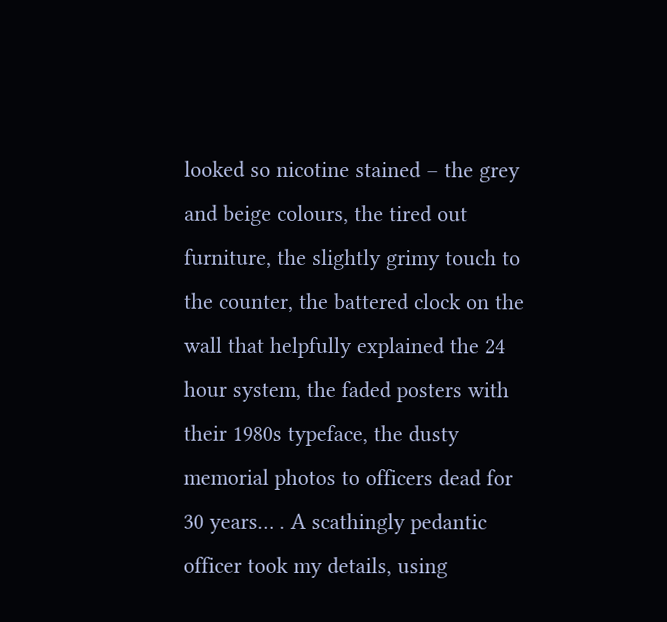looked so nicotine stained – the grey and beige colours, the tired out furniture, the slightly grimy touch to the counter, the battered clock on the wall that helpfully explained the 24 hour system, the faded posters with their 1980s typeface, the dusty memorial photos to officers dead for 30 years… . A scathingly pedantic officer took my details, using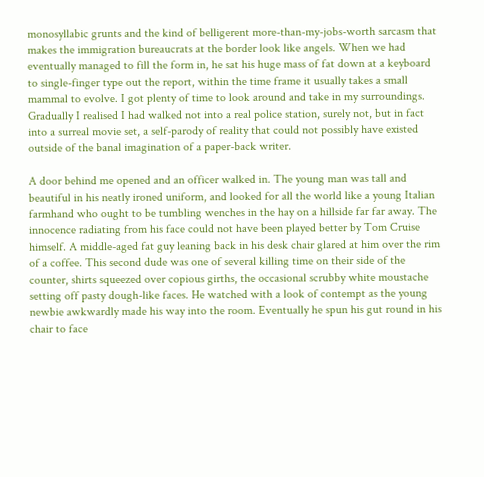monosyllabic grunts and the kind of belligerent more-than-my-jobs-worth sarcasm that makes the immigration bureaucrats at the border look like angels. When we had eventually managed to fill the form in, he sat his huge mass of fat down at a keyboard to single-finger type out the report, within the time frame it usually takes a small mammal to evolve. I got plenty of time to look around and take in my surroundings. Gradually I realised I had walked not into a real police station, surely not, but in fact into a surreal movie set, a self-parody of reality that could not possibly have existed outside of the banal imagination of a paper-back writer.

A door behind me opened and an officer walked in. The young man was tall and beautiful in his neatly ironed uniform, and looked for all the world like a young Italian farmhand who ought to be tumbling wenches in the hay on a hillside far far away. The innocence radiating from his face could not have been played better by Tom Cruise himself. A middle-aged fat guy leaning back in his desk chair glared at him over the rim of a coffee. This second dude was one of several killing time on their side of the counter, shirts squeezed over copious girths, the occasional scrubby white moustache setting off pasty dough-like faces. He watched with a look of contempt as the young newbie awkwardly made his way into the room. Eventually he spun his gut round in his chair to face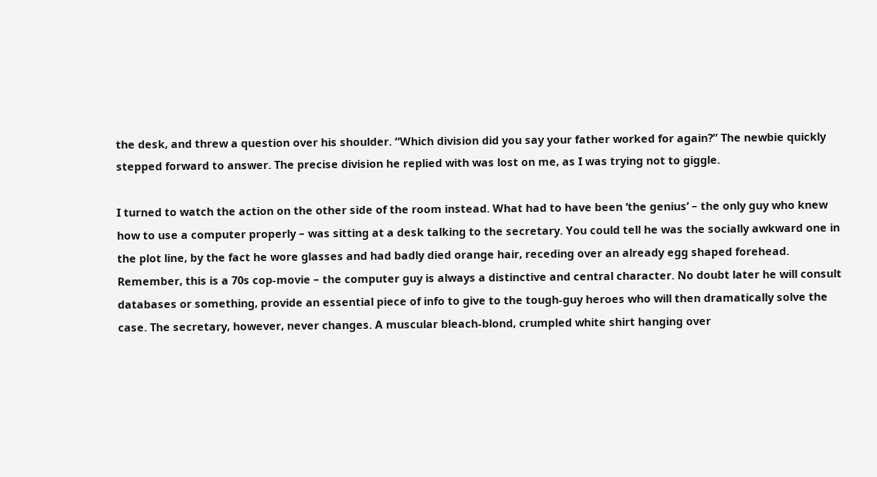the desk, and threw a question over his shoulder. “Which division did you say your father worked for again?” The newbie quickly stepped forward to answer. The precise division he replied with was lost on me, as I was trying not to giggle.

I turned to watch the action on the other side of the room instead. What had to have been ‘the genius’ – the only guy who knew how to use a computer properly – was sitting at a desk talking to the secretary. You could tell he was the socially awkward one in the plot line, by the fact he wore glasses and had badly died orange hair, receding over an already egg shaped forehead. Remember, this is a 70s cop-movie – the computer guy is always a distinctive and central character. No doubt later he will consult databases or something, provide an essential piece of info to give to the tough-guy heroes who will then dramatically solve the case. The secretary, however, never changes. A muscular bleach-blond, crumpled white shirt hanging over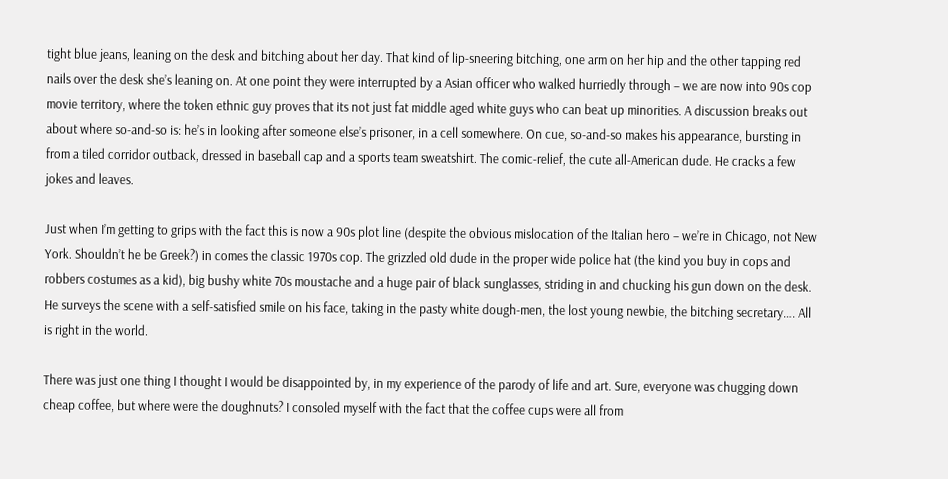tight blue jeans, leaning on the desk and bitching about her day. That kind of lip-sneering bitching, one arm on her hip and the other tapping red nails over the desk she’s leaning on. At one point they were interrupted by a Asian officer who walked hurriedly through – we are now into 90s cop movie territory, where the token ethnic guy proves that its not just fat middle aged white guys who can beat up minorities. A discussion breaks out about where so-and-so is: he’s in looking after someone else’s prisoner, in a cell somewhere. On cue, so-and-so makes his appearance, bursting in from a tiled corridor outback, dressed in baseball cap and a sports team sweatshirt. The comic-relief, the cute all-American dude. He cracks a few jokes and leaves.

Just when I’m getting to grips with the fact this is now a 90s plot line (despite the obvious mislocation of the Italian hero – we’re in Chicago, not New York. Shouldn’t he be Greek?) in comes the classic 1970s cop. The grizzled old dude in the proper wide police hat (the kind you buy in cops and robbers costumes as a kid), big bushy white 70s moustache and a huge pair of black sunglasses, striding in and chucking his gun down on the desk. He surveys the scene with a self-satisfied smile on his face, taking in the pasty white dough-men, the lost young newbie, the bitching secretary…. All is right in the world.

There was just one thing I thought I would be disappointed by, in my experience of the parody of life and art. Sure, everyone was chugging down cheap coffee, but where were the doughnuts? I consoled myself with the fact that the coffee cups were all from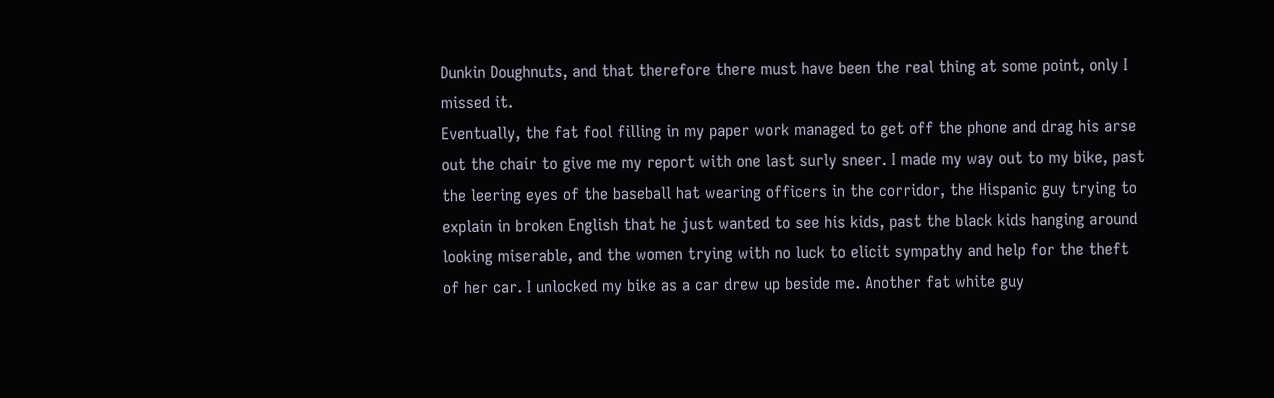Dunkin Doughnuts, and that therefore there must have been the real thing at some point, only I missed it.
Eventually, the fat fool filling in my paper work managed to get off the phone and drag his arse out the chair to give me my report with one last surly sneer. I made my way out to my bike, past the leering eyes of the baseball hat wearing officers in the corridor, the Hispanic guy trying to explain in broken English that he just wanted to see his kids, past the black kids hanging around looking miserable, and the women trying with no luck to elicit sympathy and help for the theft of her car. I unlocked my bike as a car drew up beside me. Another fat white guy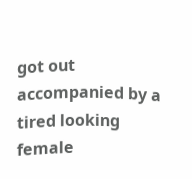got out accompanied by a tired looking female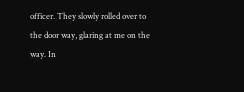officer. They slowly rolled over to the door way, glaring at me on the way. In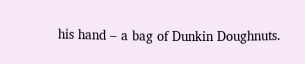his hand – a bag of Dunkin Doughnuts.